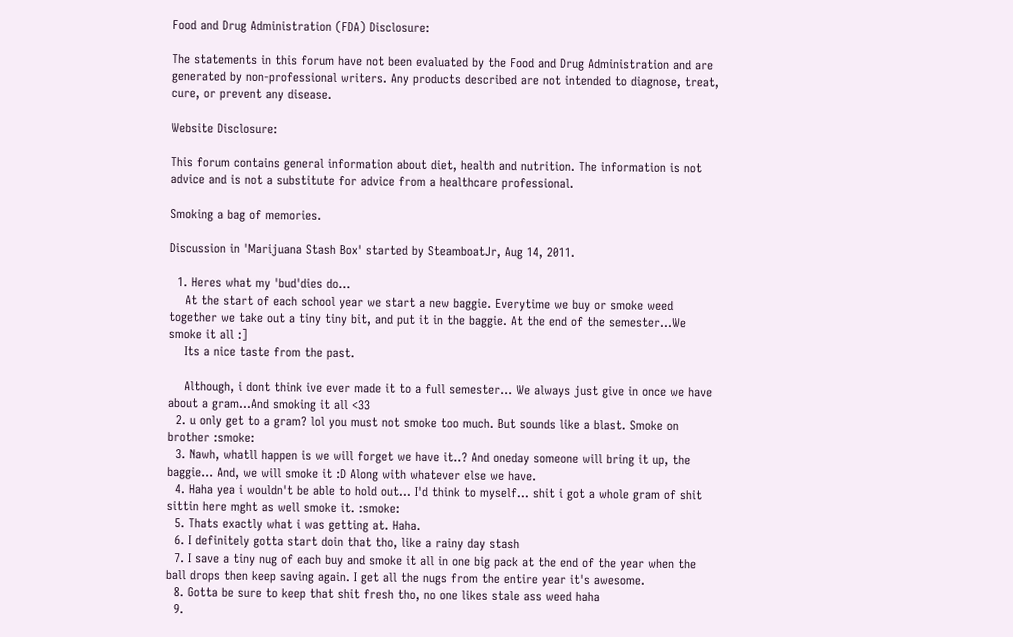Food and Drug Administration (FDA) Disclosure:

The statements in this forum have not been evaluated by the Food and Drug Administration and are generated by non-professional writers. Any products described are not intended to diagnose, treat, cure, or prevent any disease.

Website Disclosure:

This forum contains general information about diet, health and nutrition. The information is not advice and is not a substitute for advice from a healthcare professional.

Smoking a bag of memories.

Discussion in 'Marijuana Stash Box' started by SteamboatJr, Aug 14, 2011.

  1. Heres what my 'bud'dies do...
    At the start of each school year we start a new baggie. Everytime we buy or smoke weed together we take out a tiny tiny bit, and put it in the baggie. At the end of the semester...We smoke it all :]
    Its a nice taste from the past.

    Although, i dont think ive ever made it to a full semester... We always just give in once we have about a gram...And smoking it all <33
  2. u only get to a gram? lol you must not smoke too much. But sounds like a blast. Smoke on brother :smoke:
  3. Nawh, whatll happen is we will forget we have it..? And oneday someone will bring it up, the baggie... And, we will smoke it :D Along with whatever else we have.
  4. Haha yea i wouldn't be able to hold out... I'd think to myself... shit i got a whole gram of shit sittin here mght as well smoke it. :smoke:
  5. Thats exactly what i was getting at. Haha.
  6. I definitely gotta start doin that tho, like a rainy day stash
  7. I save a tiny nug of each buy and smoke it all in one big pack at the end of the year when the ball drops then keep saving again. I get all the nugs from the entire year it's awesome.
  8. Gotta be sure to keep that shit fresh tho, no one likes stale ass weed haha
  9.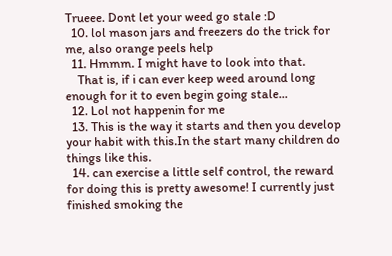Trueee. Dont let your weed go stale :D
  10. lol mason jars and freezers do the trick for me, also orange peels help
  11. Hmmm. I might have to look into that.
    That is, if i can ever keep weed around long enough for it to even begin going stale...
  12. Lol not happenin for me
  13. This is the way it starts and then you develop your habit with this.In the start many children do things like this.
  14. can exercise a little self control, the reward for doing this is pretty awesome! I currently just finished smoking the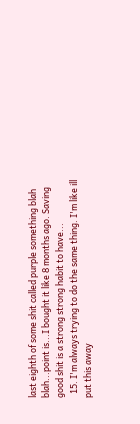last eighth of some shit called purple something blah blah...point is...I bought it like 8 months ago. Saving good shit is a strong strong habit to have...
  15. I'm always trying to do the same thing. I'm like ill put this away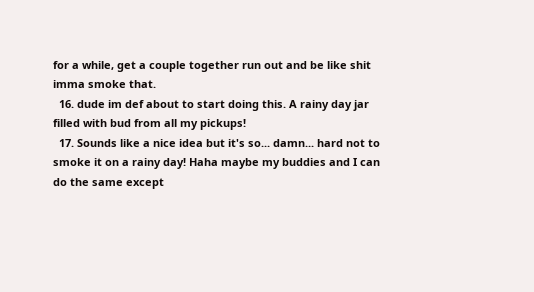for a while, get a couple together run out and be like shit imma smoke that.
  16. dude im def about to start doing this. A rainy day jar filled with bud from all my pickups!
  17. Sounds like a nice idea but it's so... damn... hard not to smoke it on a rainy day! Haha maybe my buddies and I can do the same except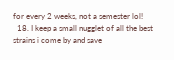for every 2 weeks, not a semester lol!
  18. I keep a small nugglet of all the best strains i come by and save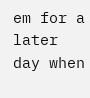em for a later day when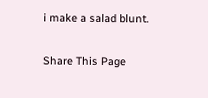i make a salad blunt.

Share This Page